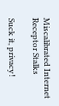Miscalibrated Internet Receptor Stalks

Suck it, privacy!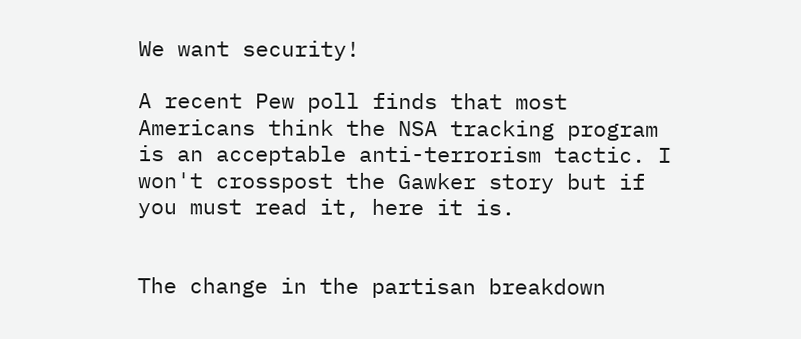We want security!

A recent Pew poll finds that most Americans think the NSA tracking program is an acceptable anti-terrorism tactic. I won't crosspost the Gawker story but if you must read it, here it is.


The change in the partisan breakdown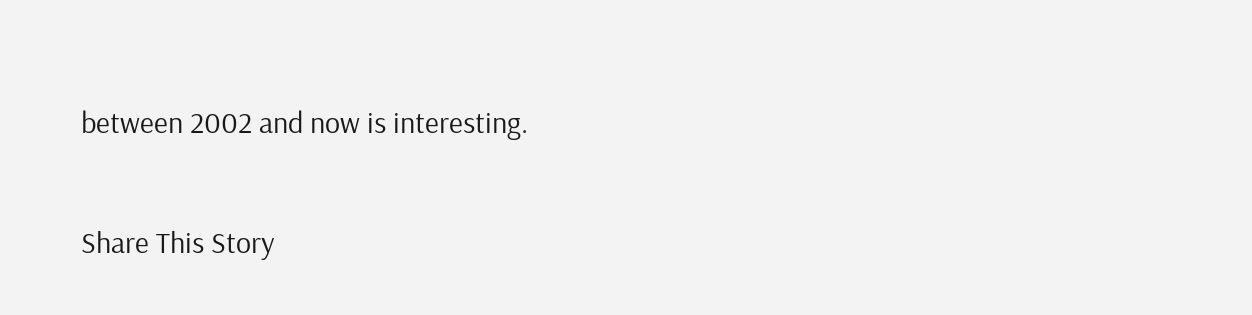between 2002 and now is interesting.

Share This Story